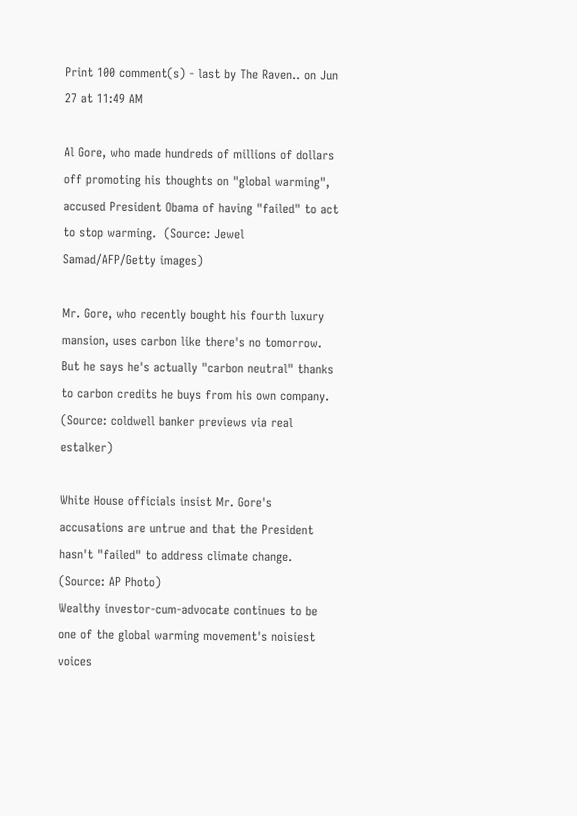Print 100 comment(s) - last by The Raven.. on Jun 27 at 11:49 AM

Al Gore, who made hundreds of millions of dollars off promoting his thoughts on "global warming", accused President Obama of having "failed" to act to stop warming.  (Source: Jewel Samad/AFP/Getty images)

Mr. Gore, who recently bought his fourth luxury mansion, uses carbon like there's no tomorrow. But he says he's actually "carbon neutral" thanks to carbon credits he buys from his own company.  (Source: coldwell banker previews via real estalker)

White House officials insist Mr. Gore's accusations are untrue and that the President hasn't "failed" to address climate change.  (Source: AP Photo)
Wealthy investor-cum-advocate continues to be one of the global warming movement's noisiest voices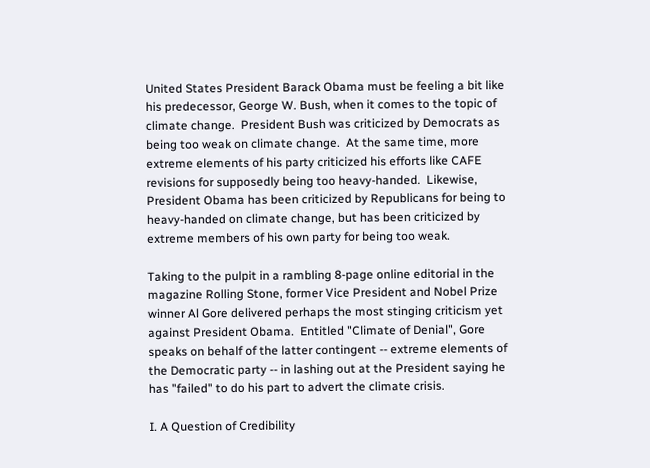United States President Barack Obama must be feeling a bit like his predecessor, George W. Bush, when it comes to the topic of climate change.  President Bush was criticized by Democrats as being too weak on climate change.  At the same time, more extreme elements of his party criticized his efforts like CAFE revisions for supposedly being too heavy-handed.  Likewise, President Obama has been criticized by Republicans for being to heavy-handed on climate change, but has been criticized by extreme members of his own party for being too weak.

Taking to the pulpit in a rambling 8-page online editorial in the magazine Rolling Stone, former Vice President and Nobel Prize winner Al Gore delivered perhaps the most stinging criticism yet against President Obama.  Entitled "Climate of Denial", Gore speaks on behalf of the latter contingent -- extreme elements of the Democratic party -- in lashing out at the President saying he has "failed" to do his part to advert the climate crisis.

I. A Question of Credibility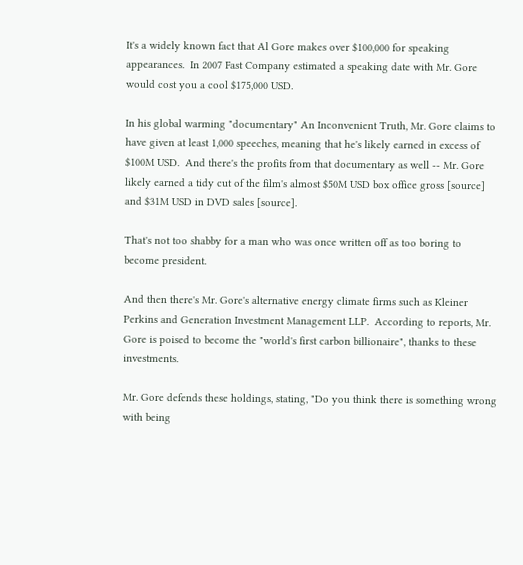It's a widely known fact that Al Gore makes over $100,000 for speaking appearances.  In 2007 Fast Company estimated a speaking date with Mr. Gore would cost you a cool $175,000 USD.

In his global warming "documentary" An Inconvenient Truth, Mr. Gore claims to have given at least 1,000 speeches, meaning that he's likely earned in excess of $100M USD.  And there's the profits from that documentary as well -- Mr. Gore likely earned a tidy cut of the film's almost $50M USD box office gross [source] and $31M USD in DVD sales [source].

That's not too shabby for a man who was once written off as too boring to become president.

And then there's Mr. Gore's alternative energy climate firms such as Kleiner Perkins and Generation Investment Management LLP.  According to reports, Mr. Gore is poised to become the "world's first carbon billionaire", thanks to these investments.

Mr. Gore defends these holdings, stating, "Do you think there is something wrong with being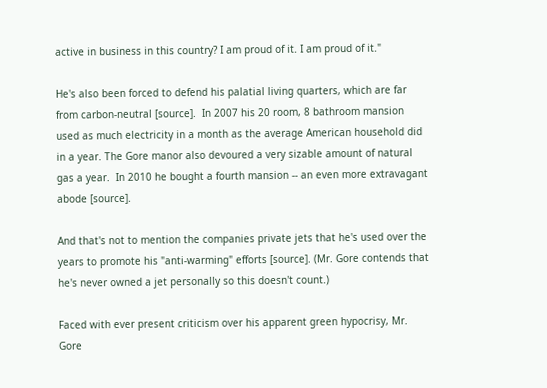active in business in this country? I am proud of it. I am proud of it."

He's also been forced to defend his palatial living quarters, which are far from carbon-neutral [source].  In 2007 his 20 room, 8 bathroom mansion used as much electricity in a month as the average American household did in a year. The Gore manor also devoured a very sizable amount of natural gas a year.  In 2010 he bought a fourth mansion -- an even more extravagant abode [source].

And that's not to mention the companies private jets that he's used over the years to promote his "anti-warming" efforts [source]. (Mr. Gore contends that he's never owned a jet personally so this doesn't count.)

Faced with ever present criticism over his apparent green hypocrisy, Mr. Gore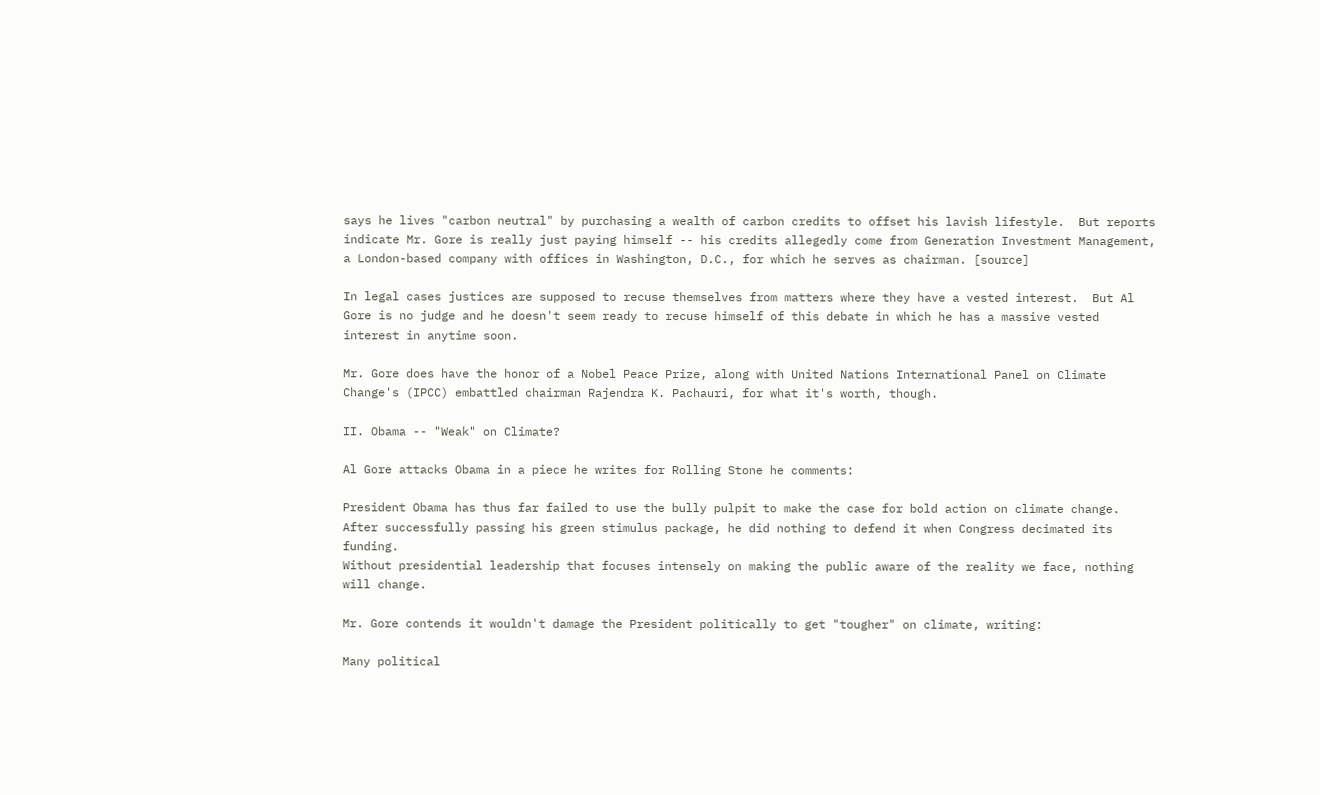says he lives "carbon neutral" by purchasing a wealth of carbon credits to offset his lavish lifestyle.  But reports indicate Mr. Gore is really just paying himself -- his credits allegedly come from Generation Investment Management, a London-based company with offices in Washington, D.C., for which he serves as chairman. [source]

In legal cases justices are supposed to recuse themselves from matters where they have a vested interest.  But Al Gore is no judge and he doesn't seem ready to recuse himself of this debate in which he has a massive vested interest in anytime soon.

Mr. Gore does have the honor of a Nobel Peace Prize, along with United Nations International Panel on Climate Change's (IPCC) embattled chairman Rajendra K. Pachauri, for what it's worth, though.

II. Obama -- "Weak" on Climate?

Al Gore attacks Obama in a piece he writes for Rolling Stone he comments:

President Obama has thus far failed to use the bully pulpit to make the case for bold action on climate change. After successfully passing his green stimulus package, he did nothing to defend it when Congress decimated its funding.
Without presidential leadership that focuses intensely on making the public aware of the reality we face, nothing will change.

Mr. Gore contends it wouldn't damage the President politically to get "tougher" on climate, writing:

Many political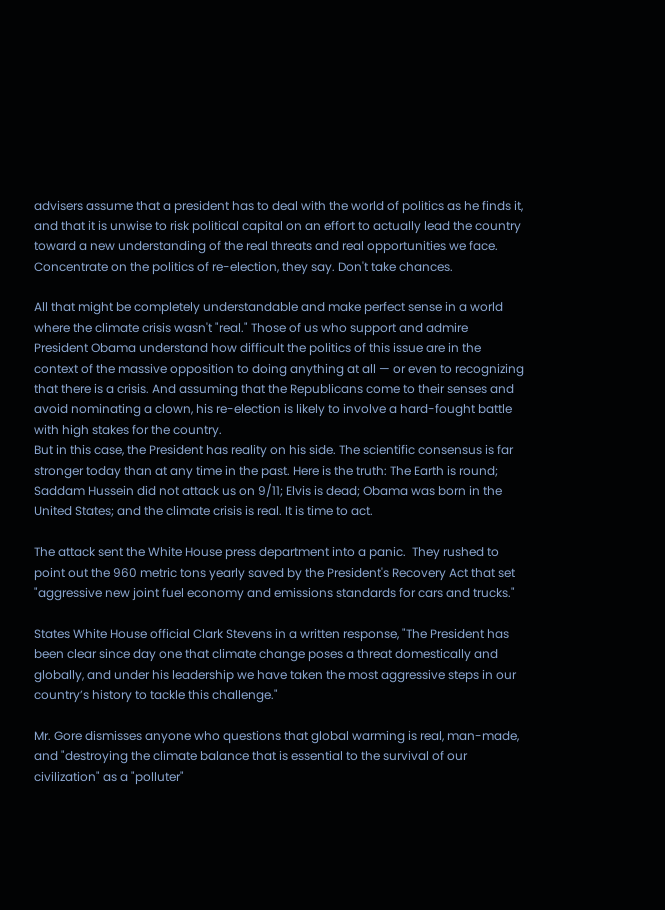advisers assume that a president has to deal with the world of politics as he finds it, and that it is unwise to risk political capital on an effort to actually lead the country toward a new understanding of the real threats and real opportunities we face. Concentrate on the politics of re-election, they say. Don't take chances.

All that might be completely understandable and make perfect sense in a world where the climate crisis wasn't "real." Those of us who support and admire President Obama understand how difficult the politics of this issue are in the context of the massive opposition to doing anything at all — or even to recognizing that there is a crisis. And assuming that the Republicans come to their senses and avoid nominating a clown, his re-election is likely to involve a hard-fought battle with high stakes for the country.
But in this case, the President has reality on his side. The scientific consensus is far stronger today than at any time in the past. Here is the truth: The Earth is round; Saddam Hussein did not attack us on 9/11; Elvis is dead; Obama was born in the United States; and the climate crisis is real. It is time to act.

The attack sent the White House press department into a panic.  They rushed to point out the 960 metric tons yearly saved by the President's Recovery Act that set "aggressive new joint fuel economy and emissions standards for cars and trucks."

States White House official Clark Stevens in a written response, "The President has been clear since day one that climate change poses a threat domestically and globally, and under his leadership we have taken the most aggressive steps in our country’s history to tackle this challenge."

Mr. Gore dismisses anyone who questions that global warming is real, man-made, and "destroying the climate balance that is essential to the survival of our civilization" as a "polluter"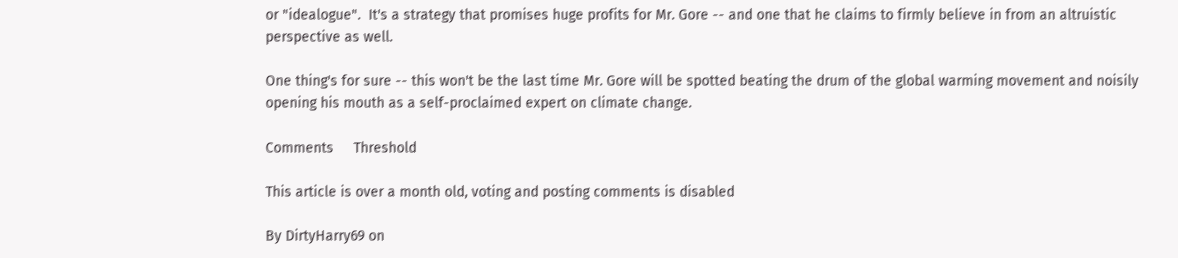or "idealogue".  It's a strategy that promises huge profits for Mr. Gore -- and one that he claims to firmly believe in from an altruistic perspective as well.

One thing's for sure -- this won't be the last time Mr. Gore will be spotted beating the drum of the global warming movement and noisily opening his mouth as a self-proclaimed expert on climate change.

Comments     Threshold

This article is over a month old, voting and posting comments is disabled

By DirtyHarry69 on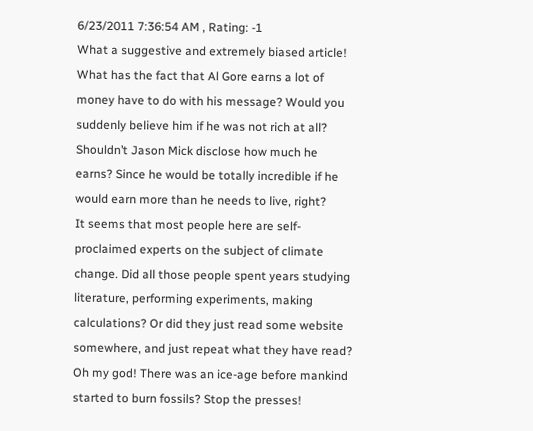6/23/2011 7:36:54 AM , Rating: -1
What a suggestive and extremely biased article! What has the fact that Al Gore earns a lot of money have to do with his message? Would you suddenly believe him if he was not rich at all? Shouldn’t Jason Mick disclose how much he earns? Since he would be totally incredible if he would earn more than he needs to live, right?
It seems that most people here are self-proclaimed experts on the subject of climate change. Did all those people spent years studying literature, performing experiments, making calculations? Or did they just read some website somewhere, and just repeat what they have read? Oh my god! There was an ice-age before mankind started to burn fossils? Stop the presses!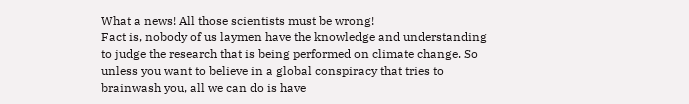What a news! All those scientists must be wrong!
Fact is, nobody of us laymen have the knowledge and understanding to judge the research that is being performed on climate change. So unless you want to believe in a global conspiracy that tries to brainwash you, all we can do is have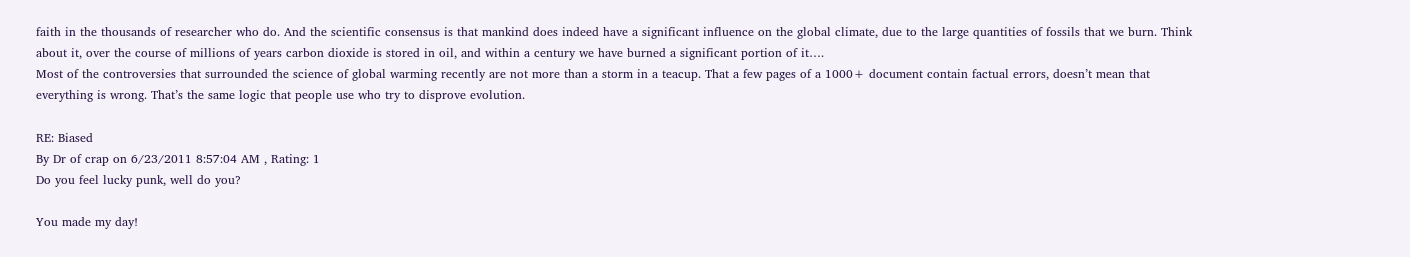faith in the thousands of researcher who do. And the scientific consensus is that mankind does indeed have a significant influence on the global climate, due to the large quantities of fossils that we burn. Think about it, over the course of millions of years carbon dioxide is stored in oil, and within a century we have burned a significant portion of it….
Most of the controversies that surrounded the science of global warming recently are not more than a storm in a teacup. That a few pages of a 1000+ document contain factual errors, doesn’t mean that everything is wrong. That’s the same logic that people use who try to disprove evolution.

RE: Biased
By Dr of crap on 6/23/2011 8:57:04 AM , Rating: 1
Do you feel lucky punk, well do you?

You made my day!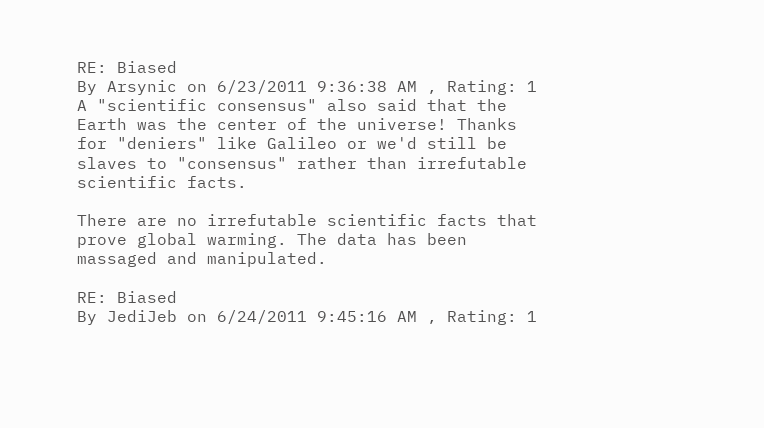RE: Biased
By Arsynic on 6/23/2011 9:36:38 AM , Rating: 1
A "scientific consensus" also said that the Earth was the center of the universe! Thanks for "deniers" like Galileo or we'd still be slaves to "consensus" rather than irrefutable scientific facts.

There are no irrefutable scientific facts that prove global warming. The data has been massaged and manipulated.

RE: Biased
By JediJeb on 6/24/2011 9:45:16 AM , Rating: 1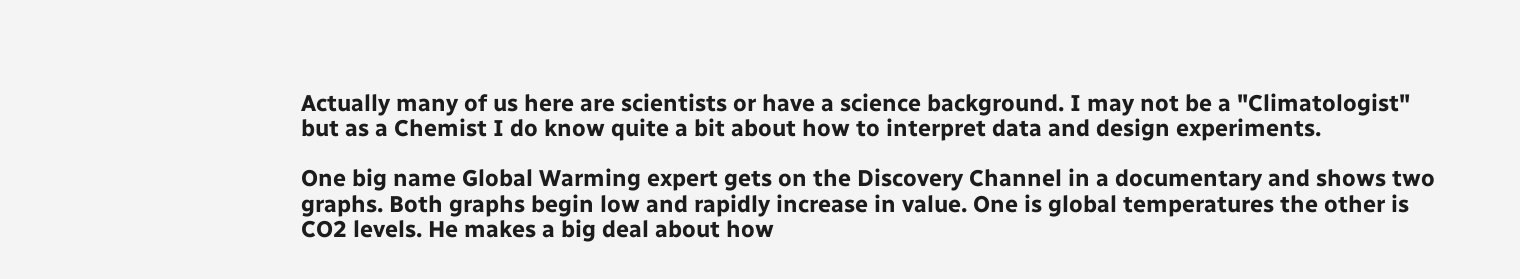Actually many of us here are scientists or have a science background. I may not be a "Climatologist" but as a Chemist I do know quite a bit about how to interpret data and design experiments.

One big name Global Warming expert gets on the Discovery Channel in a documentary and shows two graphs. Both graphs begin low and rapidly increase in value. One is global temperatures the other is CO2 levels. He makes a big deal about how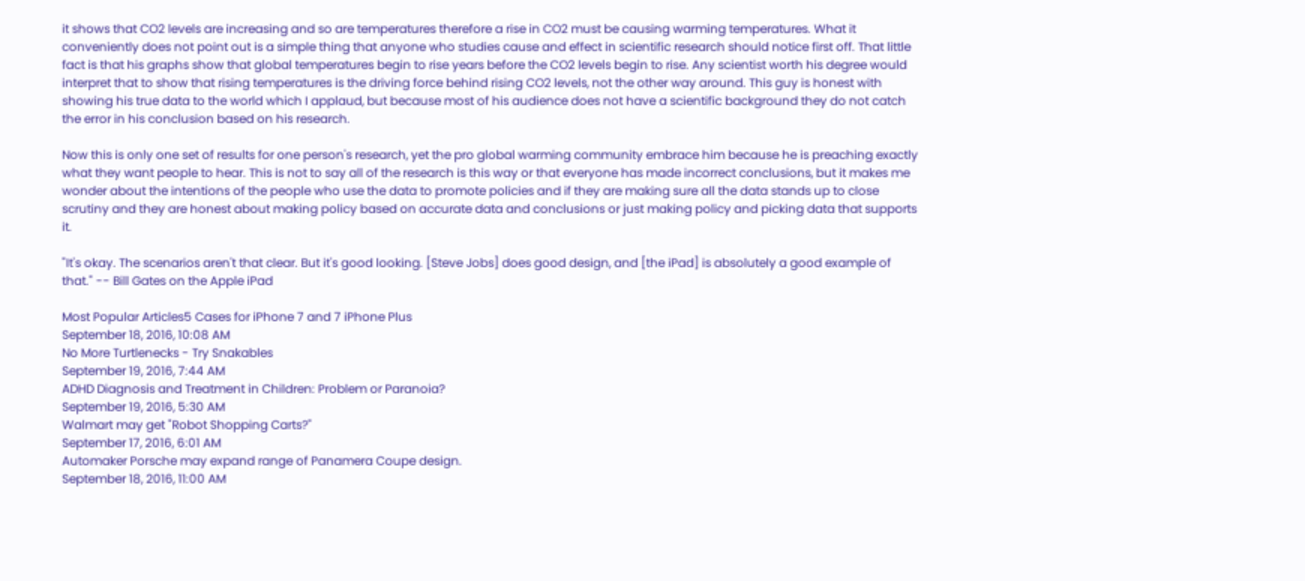it shows that CO2 levels are increasing and so are temperatures therefore a rise in CO2 must be causing warming temperatures. What it conveniently does not point out is a simple thing that anyone who studies cause and effect in scientific research should notice first off. That little fact is that his graphs show that global temperatures begin to rise years before the CO2 levels begin to rise. Any scientist worth his degree would interpret that to show that rising temperatures is the driving force behind rising CO2 levels, not the other way around. This guy is honest with showing his true data to the world which I applaud, but because most of his audience does not have a scientific background they do not catch the error in his conclusion based on his research.

Now this is only one set of results for one person's research, yet the pro global warming community embrace him because he is preaching exactly what they want people to hear. This is not to say all of the research is this way or that everyone has made incorrect conclusions, but it makes me wonder about the intentions of the people who use the data to promote policies and if they are making sure all the data stands up to close scrutiny and they are honest about making policy based on accurate data and conclusions or just making policy and picking data that supports it.

"It's okay. The scenarios aren't that clear. But it's good looking. [Steve Jobs] does good design, and [the iPad] is absolutely a good example of that." -- Bill Gates on the Apple iPad

Most Popular Articles5 Cases for iPhone 7 and 7 iPhone Plus
September 18, 2016, 10:08 AM
No More Turtlenecks - Try Snakables
September 19, 2016, 7:44 AM
ADHD Diagnosis and Treatment in Children: Problem or Paranoia?
September 19, 2016, 5:30 AM
Walmart may get "Robot Shopping Carts?"
September 17, 2016, 6:01 AM
Automaker Porsche may expand range of Panamera Coupe design.
September 18, 2016, 11:00 AM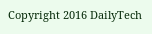Copyright 2016 DailyTech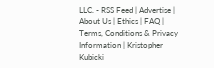LLC. - RSS Feed | Advertise | About Us | Ethics | FAQ | Terms, Conditions & Privacy Information | Kristopher Kubicki